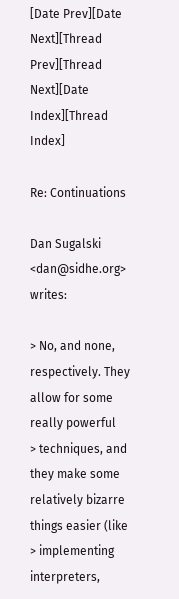[Date Prev][Date Next][Thread Prev][Thread Next][Date Index][Thread Index]

Re: Continuations

Dan Sugalski <dan@sidhe.org> writes:

> No, and none, respectively. They allow for some really powerful
> techniques, and they make some relatively bizarre things easier (like
> implementing interpreters,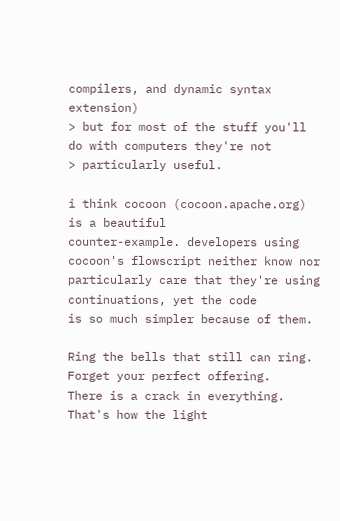compilers, and dynamic syntax extension)
> but for most of the stuff you'll do with computers they're not
> particularly useful.

i think cocoon (cocoon.apache.org) is a beautiful
counter-example. developers using cocoon's flowscript neither know nor
particularly care that they're using continuations, yet the code
is so much simpler because of them.

Ring the bells that still can ring.
Forget your perfect offering.
There is a crack in everything.
That's how the light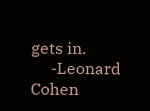gets in.
     -Leonard Cohen